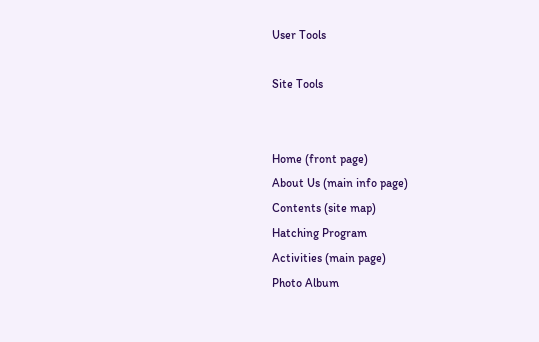User Tools

Site Tools


Home (front page)
About Us (main info page)
Contents (site map)
Hatching Program
Activities (main page)
Photo Album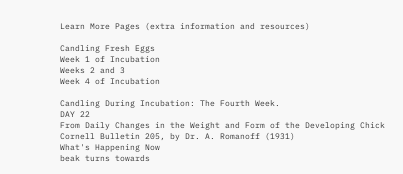Learn More Pages (extra information and resources)

Candling Fresh Eggs
Week 1 of Incubation
Weeks 2 and 3
Week 4 of Incubation

Candling During Incubation: The Fourth Week.
DAY 22
From Daily Changes in the Weight and Form of the Developing Chick Cornell Bulletin 205, by Dr. A. Romanoff (1931)
What's Happening Now
beak turns towards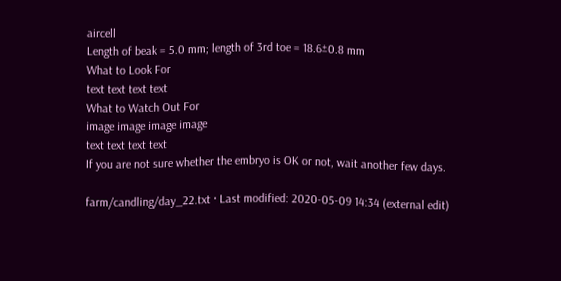aircell
Length of beak = 5.0 mm; length of 3rd toe = 18.6±0.8 mm
What to Look For
text text text text
What to Watch Out For
image image image image
text text text text
If you are not sure whether the embryo is OK or not, wait another few days.

farm/candling/day_22.txt · Last modified: 2020-05-09 14:34 (external edit)